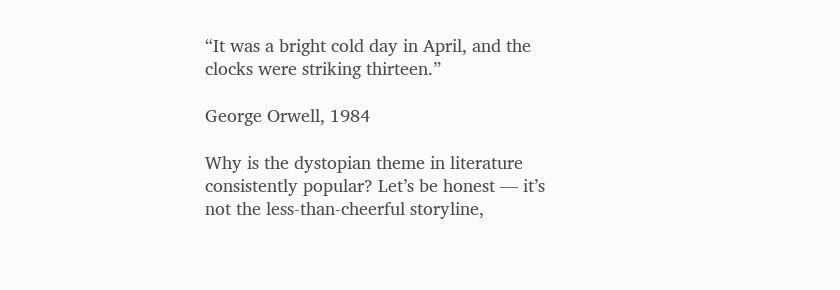“It was a bright cold day in April, and the clocks were striking thirteen.”

George Orwell, 1984

Why is the dystopian theme in literature consistently popular? Let’s be honest — it’s not the less-than-cheerful storyline,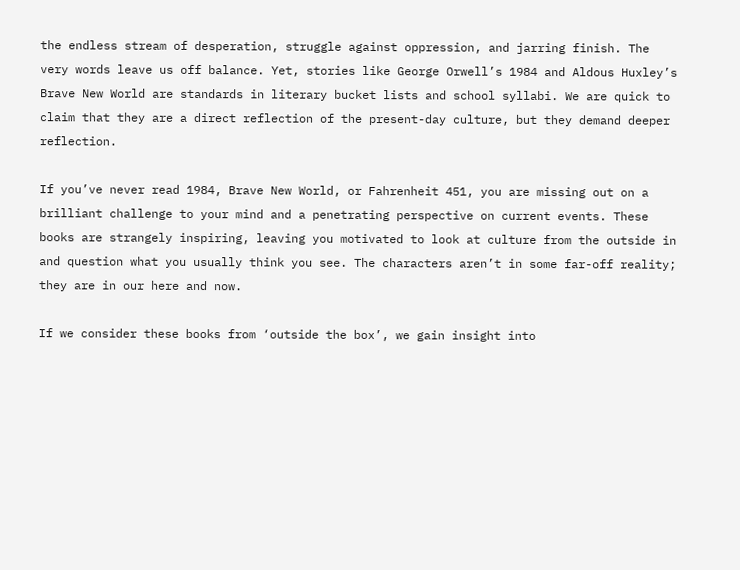the endless stream of desperation, struggle against oppression, and jarring finish. The very words leave us off balance. Yet, stories like George Orwell’s 1984 and Aldous Huxley’s Brave New World are standards in literary bucket lists and school syllabi. We are quick to claim that they are a direct reflection of the present-day culture, but they demand deeper reflection.

If you’ve never read 1984, Brave New World, or Fahrenheit 451, you are missing out on a brilliant challenge to your mind and a penetrating perspective on current events. These books are strangely inspiring, leaving you motivated to look at culture from the outside in and question what you usually think you see. The characters aren’t in some far-off reality; they are in our here and now.

If we consider these books from ‘outside the box’, we gain insight into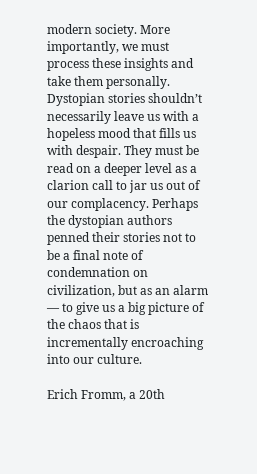modern society. More importantly, we must process these insights and take them personally. Dystopian stories shouldn’t necessarily leave us with a hopeless mood that fills us with despair. They must be read on a deeper level as a clarion call to jar us out of our complacency. Perhaps the dystopian authors penned their stories not to be a final note of condemnation on civilization, but as an alarm — to give us a big picture of the chaos that is incrementally encroaching into our culture.

Erich Fromm, a 20th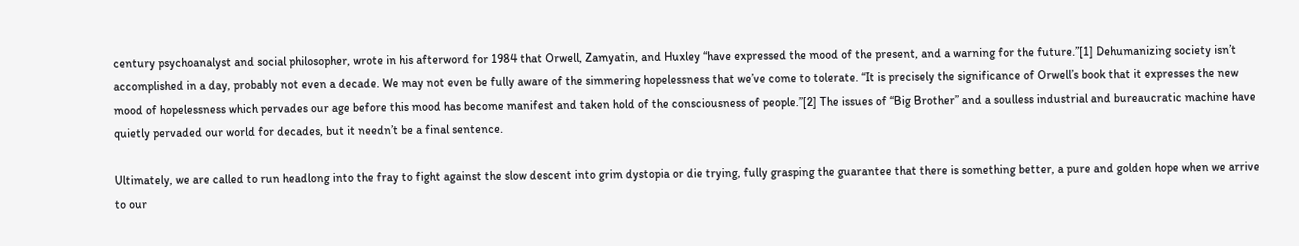century psychoanalyst and social philosopher, wrote in his afterword for 1984 that Orwell, Zamyatin, and Huxley “have expressed the mood of the present, and a warning for the future.”[1] Dehumanizing society isn’t accomplished in a day, probably not even a decade. We may not even be fully aware of the simmering hopelessness that we’ve come to tolerate. “It is precisely the significance of Orwell’s book that it expresses the new mood of hopelessness which pervades our age before this mood has become manifest and taken hold of the consciousness of people.”[2] The issues of “Big Brother” and a soulless industrial and bureaucratic machine have quietly pervaded our world for decades, but it needn’t be a final sentence.

Ultimately, we are called to run headlong into the fray to fight against the slow descent into grim dystopia or die trying, fully grasping the guarantee that there is something better, a pure and golden hope when we arrive to our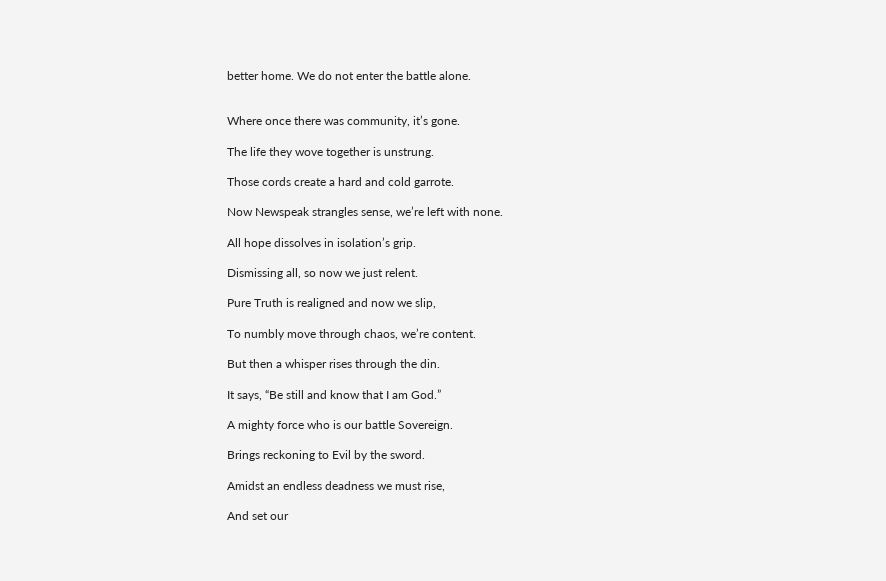better home. We do not enter the battle alone.


Where once there was community, it’s gone.

The life they wove together is unstrung.

Those cords create a hard and cold garrote.

Now Newspeak strangles sense, we’re left with none.

All hope dissolves in isolation’s grip.

Dismissing all, so now we just relent.

Pure Truth is realigned and now we slip,

To numbly move through chaos, we’re content.

But then a whisper rises through the din.

It says, “Be still and know that I am God.”

A mighty force who is our battle Sovereign.

Brings reckoning to Evil by the sword.

Amidst an endless deadness we must rise,

And set our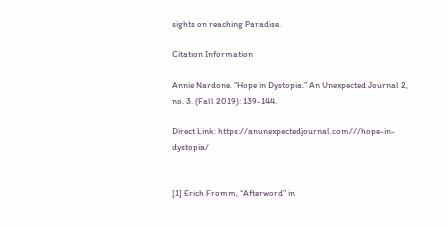sights on reaching Paradise.

Citation Information

Annie Nardone. “Hope in Dystopia.” An Unexpected Journal 2, no. 3. (Fall 2019): 139-144.

Direct Link: https://anunexpectedjournal.com///hope-in-dystopia/


[1] Erich Fromm, “Afterword” in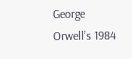George Orwell’s 1984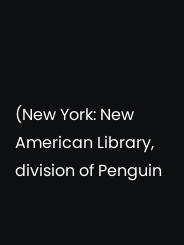(New York: New American Library, division of Penguin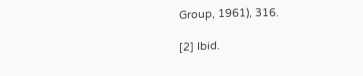Group, 1961), 316.

[2] Ibid.